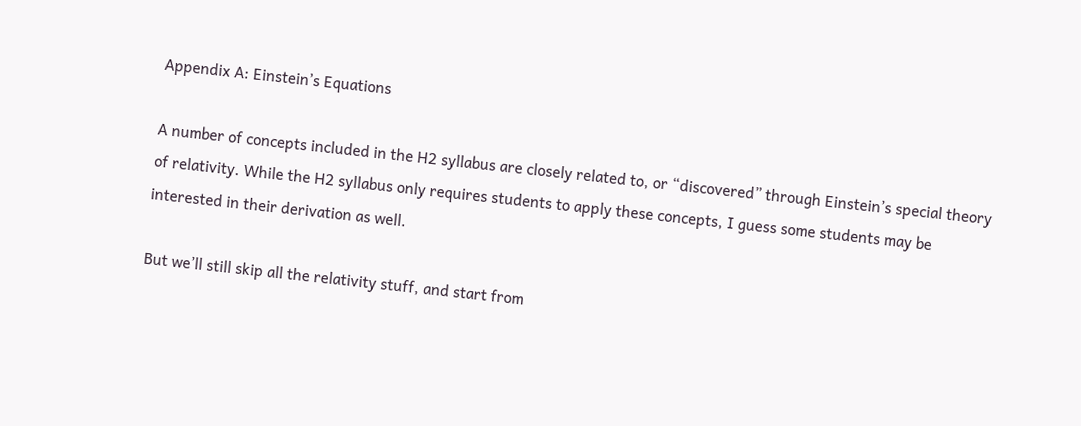Appendix A: Einstein’s Equations

A number of concepts included in the H2 syllabus are closely related to, or “discovered” through Einstein’s special theory of relativity. While the H2 syllabus only requires students to apply these concepts, I guess some students may be interested in their derivation as well.

But we’ll still skip all the relativity stuff, and start from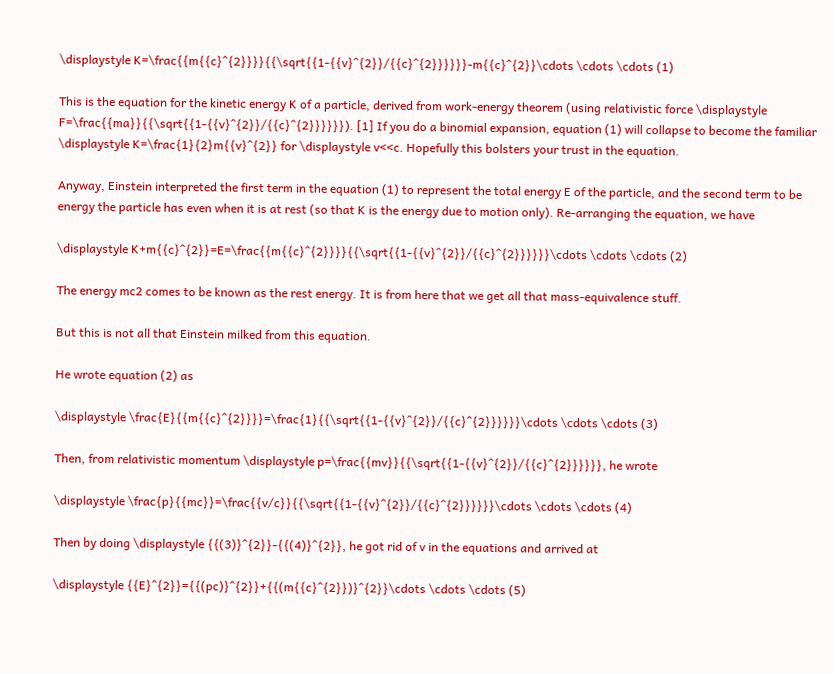\displaystyle K=\frac{{m{{c}^{2}}}}{{\sqrt{{1-{{v}^{2}}/{{c}^{2}}}}}}-m{{c}^{2}}\cdots \cdots \cdots (1)

This is the equation for the kinetic energy K of a particle, derived from work-energy theorem (using relativistic force \displaystyle F=\frac{{ma}}{{\sqrt{{1-{{v}^{2}}/{{c}^{2}}}}}}). [1] If you do a binomial expansion, equation (1) will collapse to become the familiar \displaystyle K=\frac{1}{2}m{{v}^{2}} for \displaystyle v<<c. Hopefully this bolsters your trust in the equation.

Anyway, Einstein interpreted the first term in the equation (1) to represent the total energy E of the particle, and the second term to be energy the particle has even when it is at rest (so that K is the energy due to motion only). Re-arranging the equation, we have

\displaystyle K+m{{c}^{2}}=E=\frac{{m{{c}^{2}}}}{{\sqrt{{1-{{v}^{2}}/{{c}^{2}}}}}}\cdots \cdots \cdots (2)

The energy mc2 comes to be known as the rest energy. It is from here that we get all that mass-equivalence stuff.

But this is not all that Einstein milked from this equation.

He wrote equation (2) as

\displaystyle \frac{E}{{m{{c}^{2}}}}=\frac{1}{{\sqrt{{1-{{v}^{2}}/{{c}^{2}}}}}}\cdots \cdots \cdots (3)

Then, from relativistic momentum \displaystyle p=\frac{{mv}}{{\sqrt{{1-{{v}^{2}}/{{c}^{2}}}}}}, he wrote

\displaystyle \frac{p}{{mc}}=\frac{{v/c}}{{\sqrt{{1-{{v}^{2}}/{{c}^{2}}}}}}\cdots \cdots \cdots (4)

Then by doing \displaystyle {{(3)}^{2}}-{{(4)}^{2}}, he got rid of v in the equations and arrived at

\displaystyle {{E}^{2}}={{(pc)}^{2}}+{{(m{{c}^{2}})}^{2}}\cdots \cdots \cdots (5)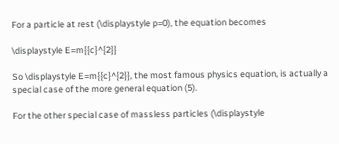For a particle at rest (\displaystyle p=0), the equation becomes

\displaystyle E=m{{c}^{2}}

So \displaystyle E=m{{c}^{2}}, the most famous physics equation, is actually a special case of the more general equation (5).

For the other special case of massless particles (\displaystyle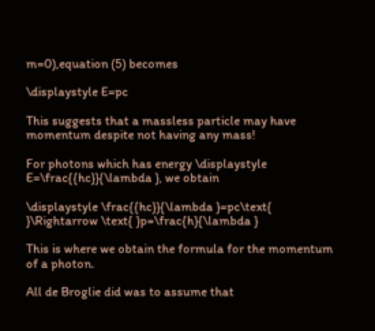m=0),equation (5) becomes

\displaystyle E=pc

This suggests that a massless particle may have momentum despite not having any mass!

For photons which has energy \displaystyle E=\frac{{hc}}{\lambda }, we obtain

\displaystyle \frac{{hc}}{\lambda }=pc\text{ }\Rightarrow \text{ }p=\frac{h}{\lambda }

This is where we obtain the formula for the momentum of a photon.

All de Broglie did was to assume that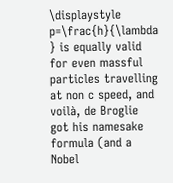\displaystyle p=\frac{h}{\lambda } is equally valid for even massful particles travelling at non c speed, and voilà, de Broglie got his namesake formula (and a Nobel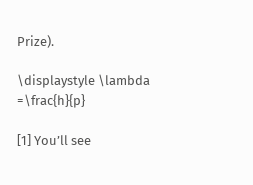Prize).

\displaystyle \lambda =\frac{h}{p}

[1] You’ll see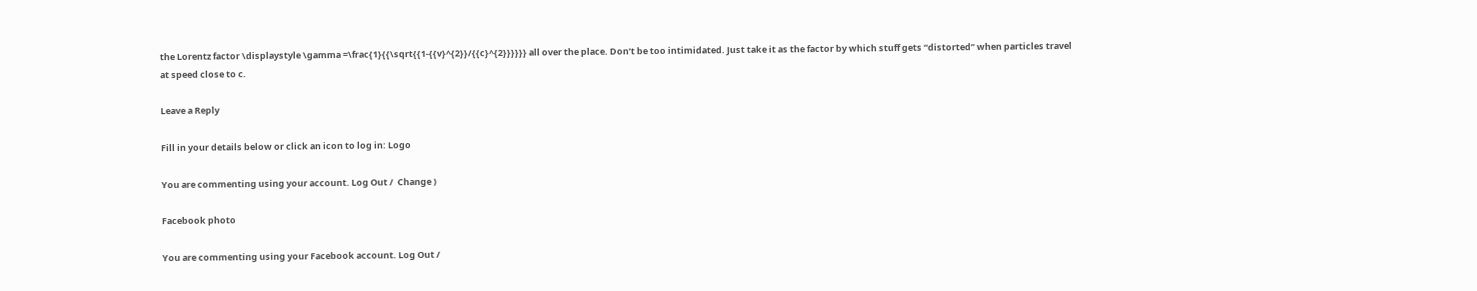the Lorentz factor \displaystyle \gamma =\frac{1}{{\sqrt{{1-{{v}^{2}}/{{c}^{2}}}}}} all over the place. Don’t be too intimidated. Just take it as the factor by which stuff gets “distorted” when particles travel at speed close to c.

Leave a Reply

Fill in your details below or click an icon to log in: Logo

You are commenting using your account. Log Out /  Change )

Facebook photo

You are commenting using your Facebook account. Log Out /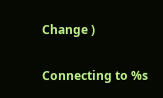Change )

Connecting to %s